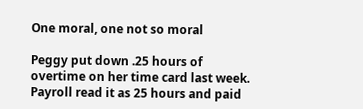One moral, one not so moral

Peggy put down .25 hours of overtime on her time card last week. Payroll read it as 25 hours and paid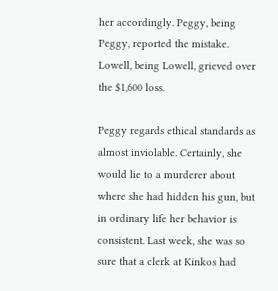her accordingly. Peggy, being Peggy, reported the mistake. Lowell, being Lowell, grieved over the $1,600 loss.

Peggy regards ethical standards as almost inviolable. Certainly, she would lie to a murderer about where she had hidden his gun, but in ordinary life her behavior is consistent. Last week, she was so sure that a clerk at Kinkos had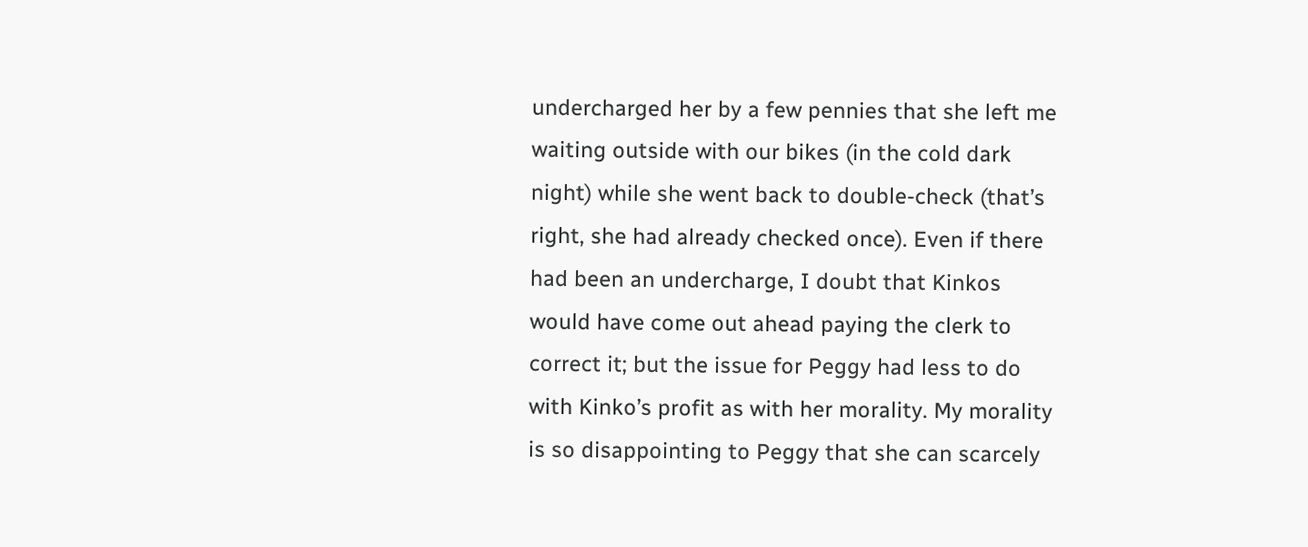undercharged her by a few pennies that she left me waiting outside with our bikes (in the cold dark night) while she went back to double-check (that’s right, she had already checked once). Even if there had been an undercharge, I doubt that Kinkos would have come out ahead paying the clerk to correct it; but the issue for Peggy had less to do with Kinko’s profit as with her morality. My morality is so disappointing to Peggy that she can scarcely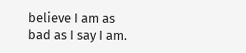believe I am as bad as I say I am.